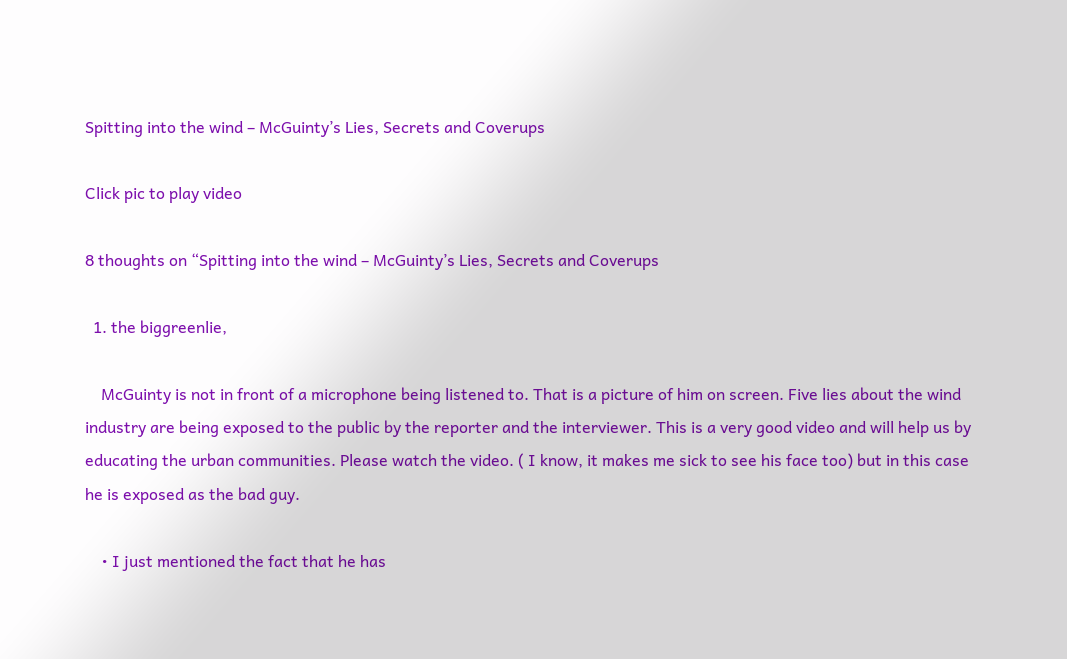Spitting into the wind – McGuinty’s Lies, Secrets and Coverups

Click pic to play video

8 thoughts on “Spitting into the wind – McGuinty’s Lies, Secrets and Coverups

  1. the biggreenlie,

    McGuinty is not in front of a microphone being listened to. That is a picture of him on screen. Five lies about the wind industry are being exposed to the public by the reporter and the interviewer. This is a very good video and will help us by educating the urban communities. Please watch the video. ( I know, it makes me sick to see his face too) but in this case he is exposed as the bad guy.

    • I just mentioned the fact that he has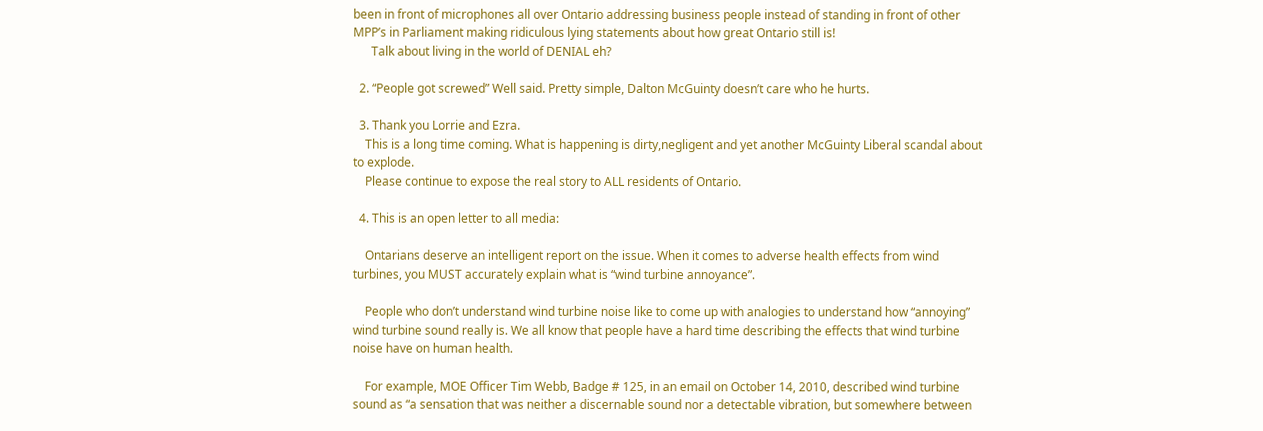been in front of microphones all over Ontario addressing business people instead of standing in front of other MPP’s in Parliament making ridiculous lying statements about how great Ontario still is!
      Talk about living in the world of DENIAL eh?

  2. “People got screwed” Well said. Pretty simple, Dalton McGuinty doesn’t care who he hurts.

  3. Thank you Lorrie and Ezra.
    This is a long time coming. What is happening is dirty,negligent and yet another McGuinty Liberal scandal about to explode.
    Please continue to expose the real story to ALL residents of Ontario.

  4. This is an open letter to all media:

    Ontarians deserve an intelligent report on the issue. When it comes to adverse health effects from wind turbines, you MUST accurately explain what is “wind turbine annoyance”.

    People who don’t understand wind turbine noise like to come up with analogies to understand how “annoying” wind turbine sound really is. We all know that people have a hard time describing the effects that wind turbine noise have on human health.

    For example, MOE Officer Tim Webb, Badge # 125, in an email on October 14, 2010, described wind turbine sound as “a sensation that was neither a discernable sound nor a detectable vibration, but somewhere between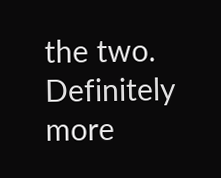the two. Definitely more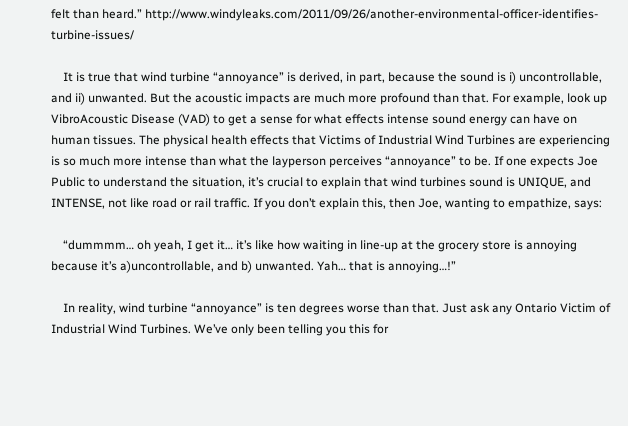felt than heard.” http://www.windyleaks.com/2011/09/26/another-environmental-officer-identifies-turbine-issues/

    It is true that wind turbine “annoyance” is derived, in part, because the sound is i) uncontrollable, and ii) unwanted. But the acoustic impacts are much more profound than that. For example, look up VibroAcoustic Disease (VAD) to get a sense for what effects intense sound energy can have on human tissues. The physical health effects that Victims of Industrial Wind Turbines are experiencing is so much more intense than what the layperson perceives “annoyance” to be. If one expects Joe Public to understand the situation, it’s crucial to explain that wind turbines sound is UNIQUE, and INTENSE, not like road or rail traffic. If you don’t explain this, then Joe, wanting to empathize, says:

    “dummmm… oh yeah, I get it… it’s like how waiting in line-up at the grocery store is annoying because it’s a)uncontrollable, and b) unwanted. Yah… that is annoying…!”

    In reality, wind turbine “annoyance” is ten degrees worse than that. Just ask any Ontario Victim of Industrial Wind Turbines. We’ve only been telling you this for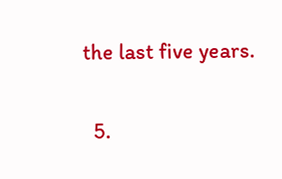the last five years.

  5.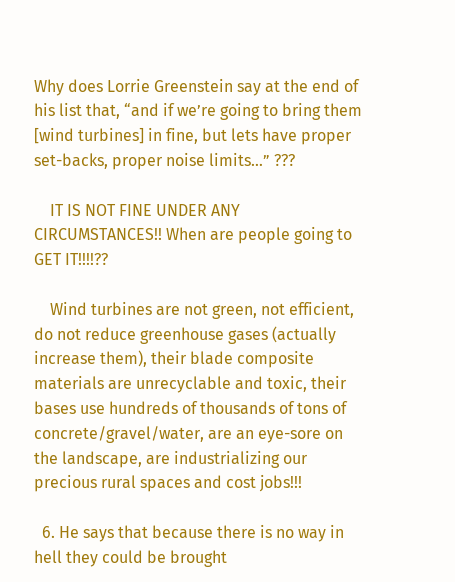Why does Lorrie Greenstein say at the end of his list that, “and if we’re going to bring them [wind turbines] in fine, but lets have proper set-backs, proper noise limits…” ???

    IT IS NOT FINE UNDER ANY CIRCUMSTANCES!! When are people going to GET IT!!!!??

    Wind turbines are not green, not efficient, do not reduce greenhouse gases (actually increase them), their blade composite materials are unrecyclable and toxic, their bases use hundreds of thousands of tons of concrete/gravel/water, are an eye-sore on the landscape, are industrializing our precious rural spaces and cost jobs!!!

  6. He says that because there is no way in hell they could be brought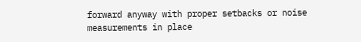forward anyway with proper setbacks or noise measurements in place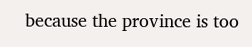because the province is too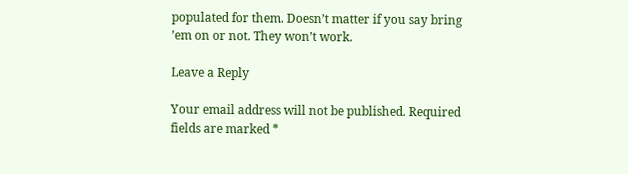populated for them. Doesn’t matter if you say bring ’em on or not. They won’t work.

Leave a Reply

Your email address will not be published. Required fields are marked *